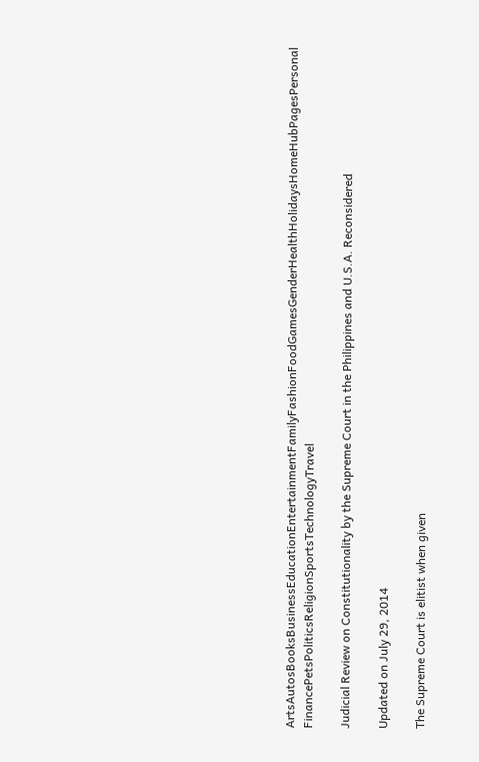ArtsAutosBooksBusinessEducationEntertainmentFamilyFashionFoodGamesGenderHealthHolidaysHomeHubPagesPersonal FinancePetsPoliticsReligionSportsTechnologyTravel

Judicial Review on Constitutionality by the Supreme Court in the Philippines and U.S.A. Reconsidered

Updated on July 29, 2014

The Supreme Court is elitist when given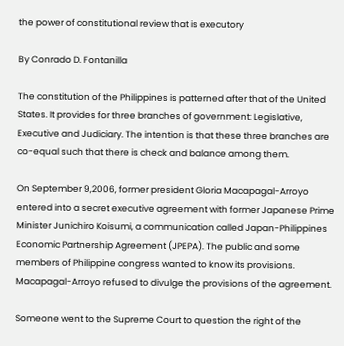the power of constitutional review that is executory

By Conrado D. Fontanilla

The constitution of the Philippines is patterned after that of the United States. It provides for three branches of government: Legislative, Executive and Judiciary. The intention is that these three branches are co-equal such that there is check and balance among them.

On September 9,2006, former president Gloria Macapagal-Arroyo entered into a secret executive agreement with former Japanese Prime Minister Junichiro Koisumi, a communication called Japan-Philippines Economic Partnership Agreement (JPEPA). The public and some members of Philippine congress wanted to know its provisions. Macapagal-Arroyo refused to divulge the provisions of the agreement.

Someone went to the Supreme Court to question the right of the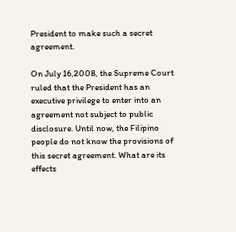President to make such a secret agreement.

On July 16,2008, the Supreme Court ruled that the President has an executive privilege to enter into an agreement not subject to public disclosure. Until now, the Filipino people do not know the provisions of this secret agreement. What are its effects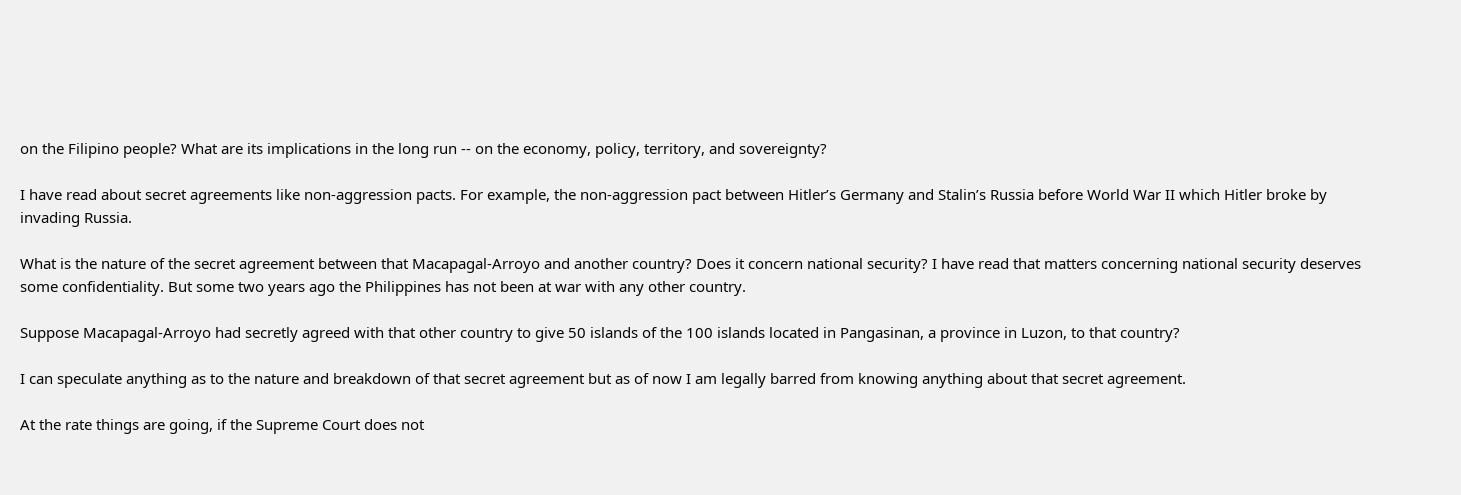on the Filipino people? What are its implications in the long run -- on the economy, policy, territory, and sovereignty?

I have read about secret agreements like non-aggression pacts. For example, the non-aggression pact between Hitler’s Germany and Stalin’s Russia before World War II which Hitler broke by invading Russia.

What is the nature of the secret agreement between that Macapagal-Arroyo and another country? Does it concern national security? I have read that matters concerning national security deserves some confidentiality. But some two years ago the Philippines has not been at war with any other country.

Suppose Macapagal-Arroyo had secretly agreed with that other country to give 50 islands of the 100 islands located in Pangasinan, a province in Luzon, to that country?

I can speculate anything as to the nature and breakdown of that secret agreement but as of now I am legally barred from knowing anything about that secret agreement.

At the rate things are going, if the Supreme Court does not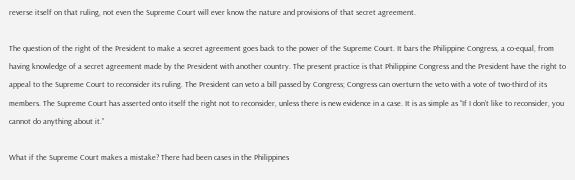reverse itself on that ruling, not even the Supreme Court will ever know the nature and provisions of that secret agreement.

The question of the right of the President to make a secret agreement goes back to the power of the Supreme Court. It bars the Philippine Congress, a co-equal, from having knowledge of a secret agreement made by the President with another country. The present practice is that Philippine Congress and the President have the right to appeal to the Supreme Court to reconsider its ruling. The President can veto a bill passed by Congress; Congress can overturn the veto with a vote of two-third of its members. The Supreme Court has asserted onto itself the right not to reconsider, unless there is new evidence in a case. It is as simple as “If I don’t like to reconsider, you cannot do anything about it.”

What if the Supreme Court makes a mistake? There had been cases in the Philippines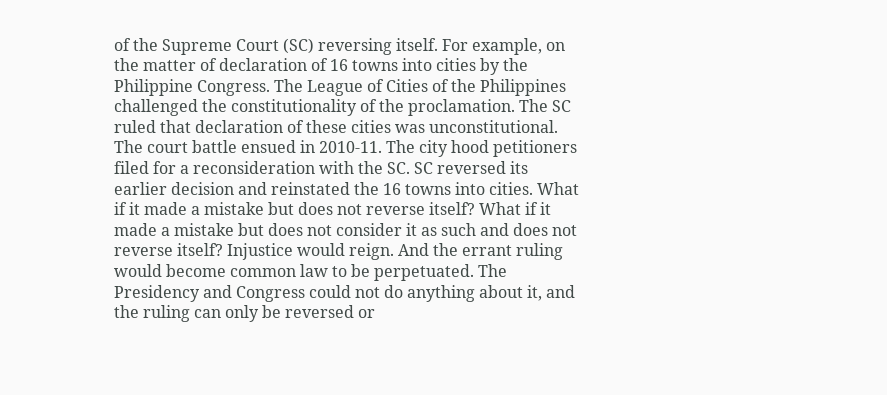of the Supreme Court (SC) reversing itself. For example, on the matter of declaration of 16 towns into cities by the Philippine Congress. The League of Cities of the Philippines challenged the constitutionality of the proclamation. The SC ruled that declaration of these cities was unconstitutional. The court battle ensued in 2010-11. The city hood petitioners filed for a reconsideration with the SC. SC reversed its earlier decision and reinstated the 16 towns into cities. What if it made a mistake but does not reverse itself? What if it made a mistake but does not consider it as such and does not reverse itself? Injustice would reign. And the errant ruling would become common law to be perpetuated. The Presidency and Congress could not do anything about it, and the ruling can only be reversed or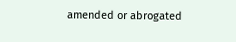amended or abrogated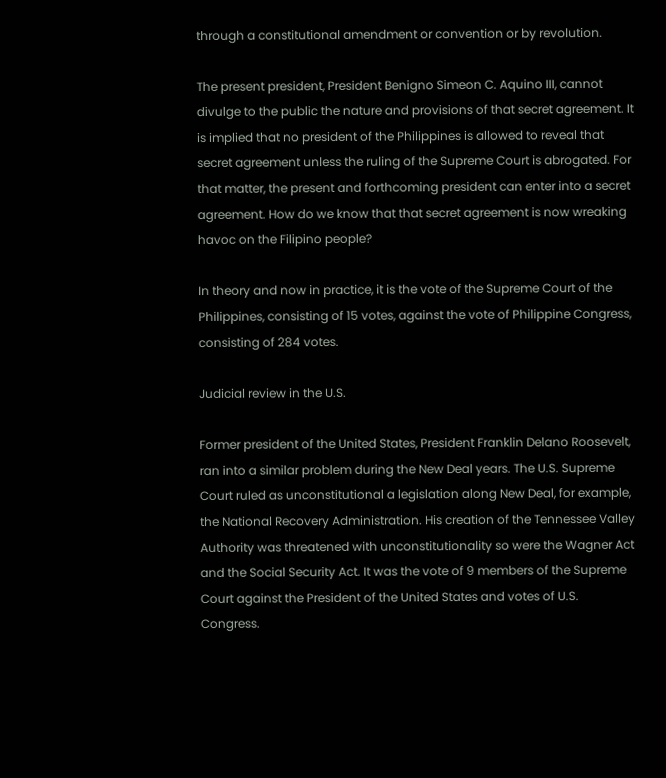through a constitutional amendment or convention or by revolution.

The present president, President Benigno Simeon C. Aquino III, cannot divulge to the public the nature and provisions of that secret agreement. It is implied that no president of the Philippines is allowed to reveal that secret agreement unless the ruling of the Supreme Court is abrogated. For that matter, the present and forthcoming president can enter into a secret agreement. How do we know that that secret agreement is now wreaking havoc on the Filipino people?

In theory and now in practice, it is the vote of the Supreme Court of the Philippines, consisting of 15 votes, against the vote of Philippine Congress, consisting of 284 votes.

Judicial review in the U.S.

Former president of the United States, President Franklin Delano Roosevelt, ran into a similar problem during the New Deal years. The U.S. Supreme Court ruled as unconstitutional a legislation along New Deal, for example, the National Recovery Administration. His creation of the Tennessee Valley Authority was threatened with unconstitutionality so were the Wagner Act and the Social Security Act. It was the vote of 9 members of the Supreme Court against the President of the United States and votes of U.S. Congress.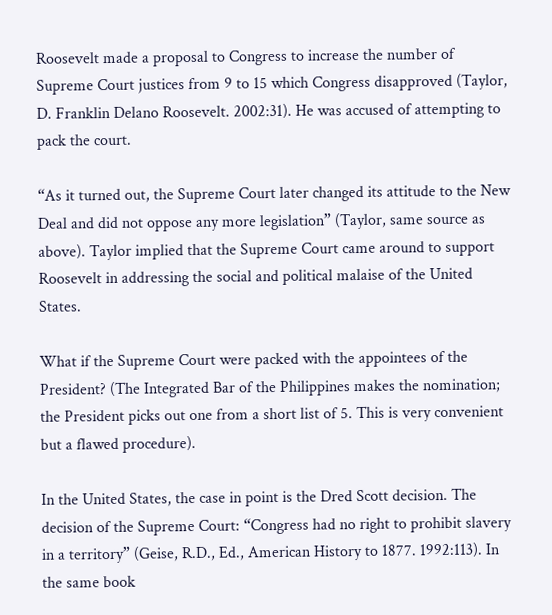Roosevelt made a proposal to Congress to increase the number of Supreme Court justices from 9 to 15 which Congress disapproved (Taylor, D. Franklin Delano Roosevelt. 2002:31). He was accused of attempting to pack the court.

“As it turned out, the Supreme Court later changed its attitude to the New Deal and did not oppose any more legislation” (Taylor, same source as above). Taylor implied that the Supreme Court came around to support Roosevelt in addressing the social and political malaise of the United States.

What if the Supreme Court were packed with the appointees of the President? (The Integrated Bar of the Philippines makes the nomination; the President picks out one from a short list of 5. This is very convenient but a flawed procedure).

In the United States, the case in point is the Dred Scott decision. The decision of the Supreme Court: “Congress had no right to prohibit slavery in a territory” (Geise, R.D., Ed., American History to 1877. 1992:113). In the same book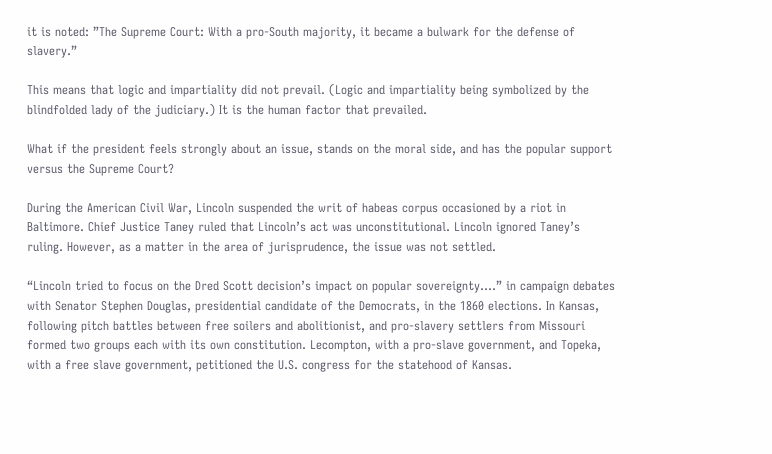it is noted: ”The Supreme Court: With a pro-South majority, it became a bulwark for the defense of slavery.”

This means that logic and impartiality did not prevail. (Logic and impartiality being symbolized by the blindfolded lady of the judiciary.) It is the human factor that prevailed.

What if the president feels strongly about an issue, stands on the moral side, and has the popular support versus the Supreme Court?

During the American Civil War, Lincoln suspended the writ of habeas corpus occasioned by a riot in Baltimore. Chief Justice Taney ruled that Lincoln’s act was unconstitutional. Lincoln ignored Taney’s ruling. However, as a matter in the area of jurisprudence, the issue was not settled.

“Lincoln tried to focus on the Dred Scott decision’s impact on popular sovereignty….” in campaign debates with Senator Stephen Douglas, presidential candidate of the Democrats, in the 1860 elections. In Kansas, following pitch battles between free soilers and abolitionist, and pro-slavery settlers from Missouri formed two groups each with its own constitution. Lecompton, with a pro-slave government, and Topeka, with a free slave government, petitioned the U.S. congress for the statehood of Kansas.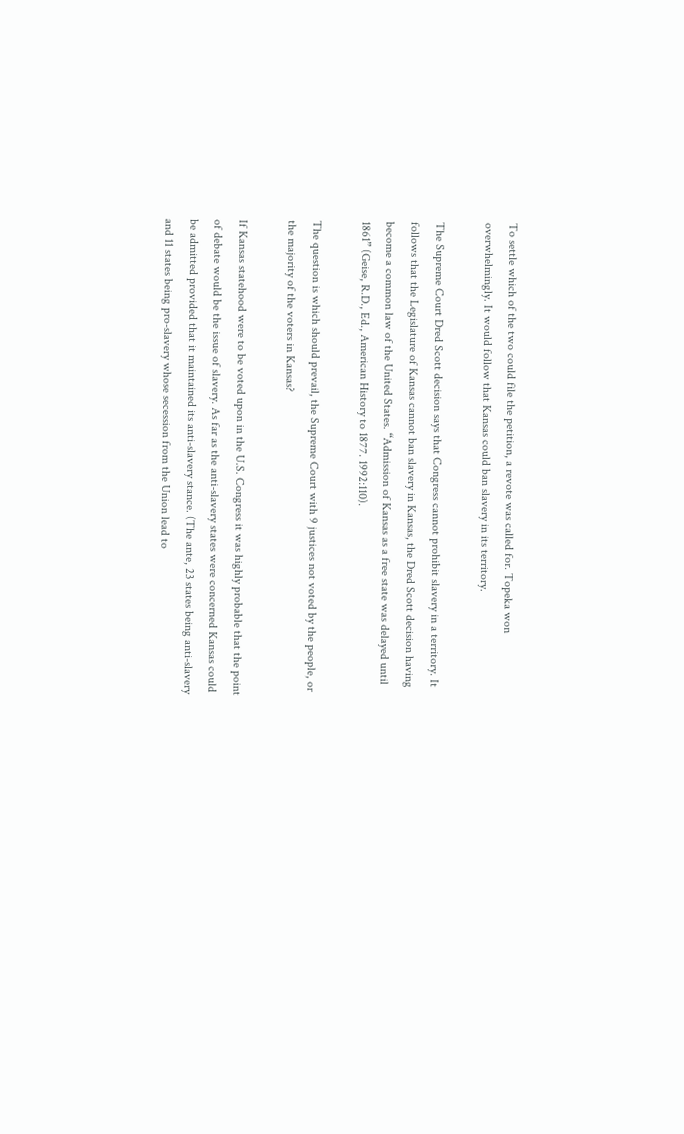To settle which of the two could file the petition, a revote was called for. Topeka won overwhelmingly. It would follow that Kansas could ban slavery in its territory.

The Supreme Court Dred Scott decision says that Congress cannot prohibit slavery in a territory. It follows that the Legislature of Kansas cannot ban slavery in Kansas, the Dred Scott decision having become a common law of the United States. “Admission of Kansas as a free state was delayed until 1861” (Geise, R.D., Ed., American History to 1877. 1992:110).

The question is which should prevail, the Supreme Court with 9 justices not voted by the people, or the majority of the voters in Kansas?

If Kansas statehood were to be voted upon in the U.S. Congress it was highly probable that the point of debate would be the issue of slavery. As far as the anti-slavery states were concerned Kansas could be admitted provided that it maintained its anti-slavery stance. (The ante, 23 states being anti-slavery and 11 states being pro-slavery whose secession from the Union lead to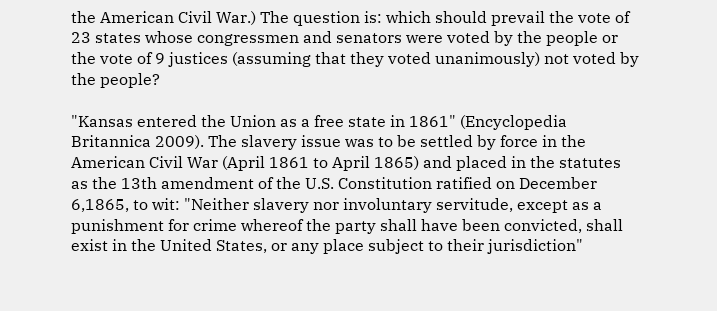the American Civil War.) The question is: which should prevail the vote of 23 states whose congressmen and senators were voted by the people or the vote of 9 justices (assuming that they voted unanimously) not voted by the people?

"Kansas entered the Union as a free state in 1861" (Encyclopedia Britannica 2009). The slavery issue was to be settled by force in the American Civil War (April 1861 to April 1865) and placed in the statutes as the 13th amendment of the U.S. Constitution ratified on December 6,1865, to wit: "Neither slavery nor involuntary servitude, except as a punishment for crime whereof the party shall have been convicted, shall exist in the United States, or any place subject to their jurisdiction"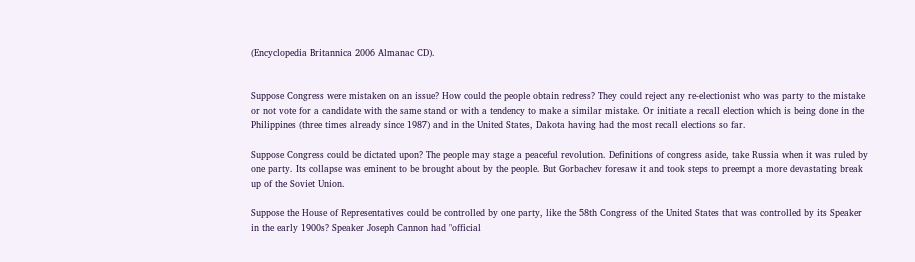(Encyclopedia Britannica 2006 Almanac CD).


Suppose Congress were mistaken on an issue? How could the people obtain redress? They could reject any re-electionist who was party to the mistake or not vote for a candidate with the same stand or with a tendency to make a similar mistake. Or initiate a recall election which is being done in the Philippines (three times already since 1987) and in the United States, Dakota having had the most recall elections so far.

Suppose Congress could be dictated upon? The people may stage a peaceful revolution. Definitions of congress aside, take Russia when it was ruled by one party. Its collapse was eminent to be brought about by the people. But Gorbachev foresaw it and took steps to preempt a more devastating break up of the Soviet Union.

Suppose the House of Representatives could be controlled by one party, like the 58th Congress of the United States that was controlled by its Speaker in the early 1900s? Speaker Joseph Cannon had "official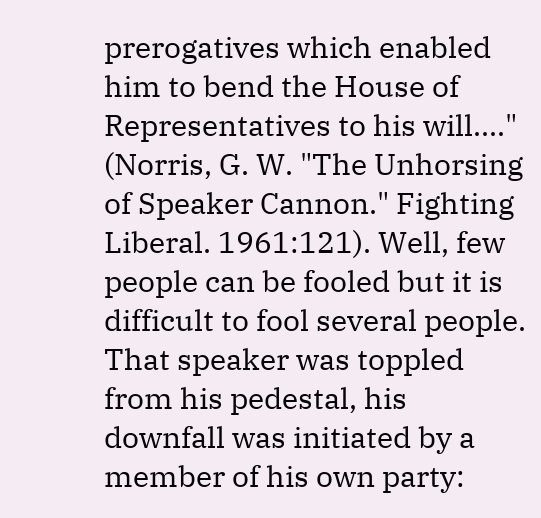prerogatives which enabled him to bend the House of Representatives to his will...." (Norris, G. W. "The Unhorsing of Speaker Cannon." Fighting Liberal. 1961:121). Well, few people can be fooled but it is difficult to fool several people. That speaker was toppled from his pedestal, his downfall was initiated by a member of his own party: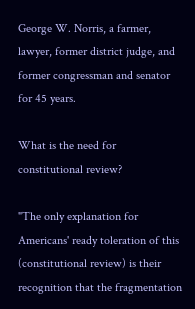George W. Norris, a farmer, lawyer, former district judge, and former congressman and senator for 45 years.

What is the need for constitutional review?

"The only explanation for Americans' ready toleration of this (constitutional review) is their recognition that the fragmentation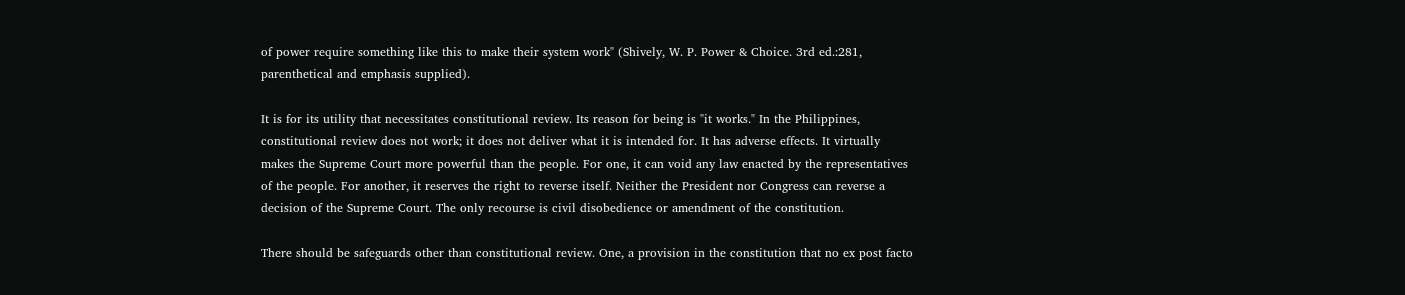of power require something like this to make their system work" (Shively, W. P. Power & Choice. 3rd ed.:281, parenthetical and emphasis supplied).

It is for its utility that necessitates constitutional review. Its reason for being is "it works." In the Philippines, constitutional review does not work; it does not deliver what it is intended for. It has adverse effects. It virtually makes the Supreme Court more powerful than the people. For one, it can void any law enacted by the representatives of the people. For another, it reserves the right to reverse itself. Neither the President nor Congress can reverse a decision of the Supreme Court. The only recourse is civil disobedience or amendment of the constitution.

There should be safeguards other than constitutional review. One, a provision in the constitution that no ex post facto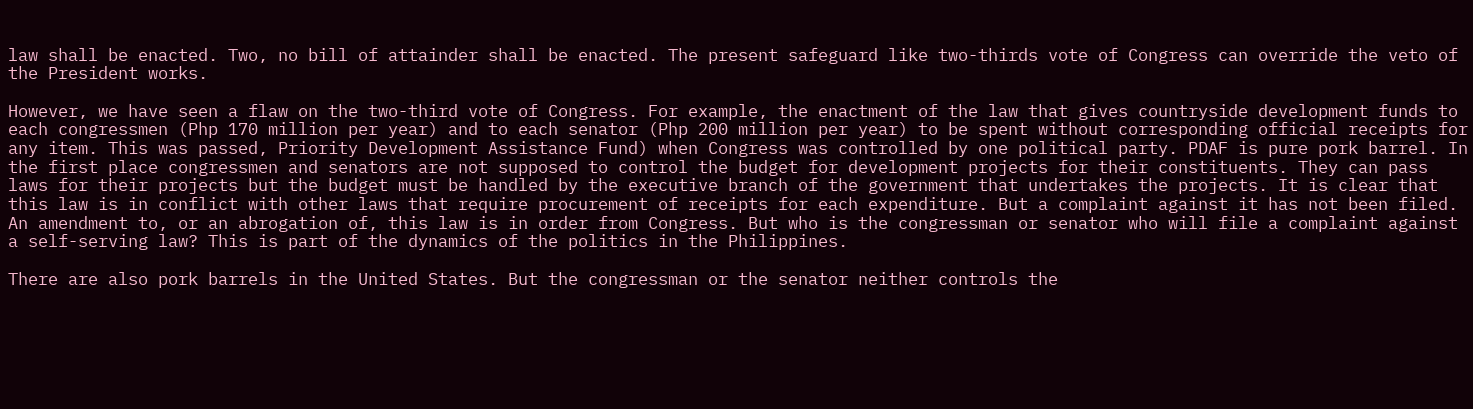law shall be enacted. Two, no bill of attainder shall be enacted. The present safeguard like two-thirds vote of Congress can override the veto of the President works.

However, we have seen a flaw on the two-third vote of Congress. For example, the enactment of the law that gives countryside development funds to each congressmen (Php 170 million per year) and to each senator (Php 200 million per year) to be spent without corresponding official receipts for any item. This was passed, Priority Development Assistance Fund) when Congress was controlled by one political party. PDAF is pure pork barrel. In the first place congressmen and senators are not supposed to control the budget for development projects for their constituents. They can pass laws for their projects but the budget must be handled by the executive branch of the government that undertakes the projects. It is clear that this law is in conflict with other laws that require procurement of receipts for each expenditure. But a complaint against it has not been filed. An amendment to, or an abrogation of, this law is in order from Congress. But who is the congressman or senator who will file a complaint against a self-serving law? This is part of the dynamics of the politics in the Philippines.

There are also pork barrels in the United States. But the congressman or the senator neither controls the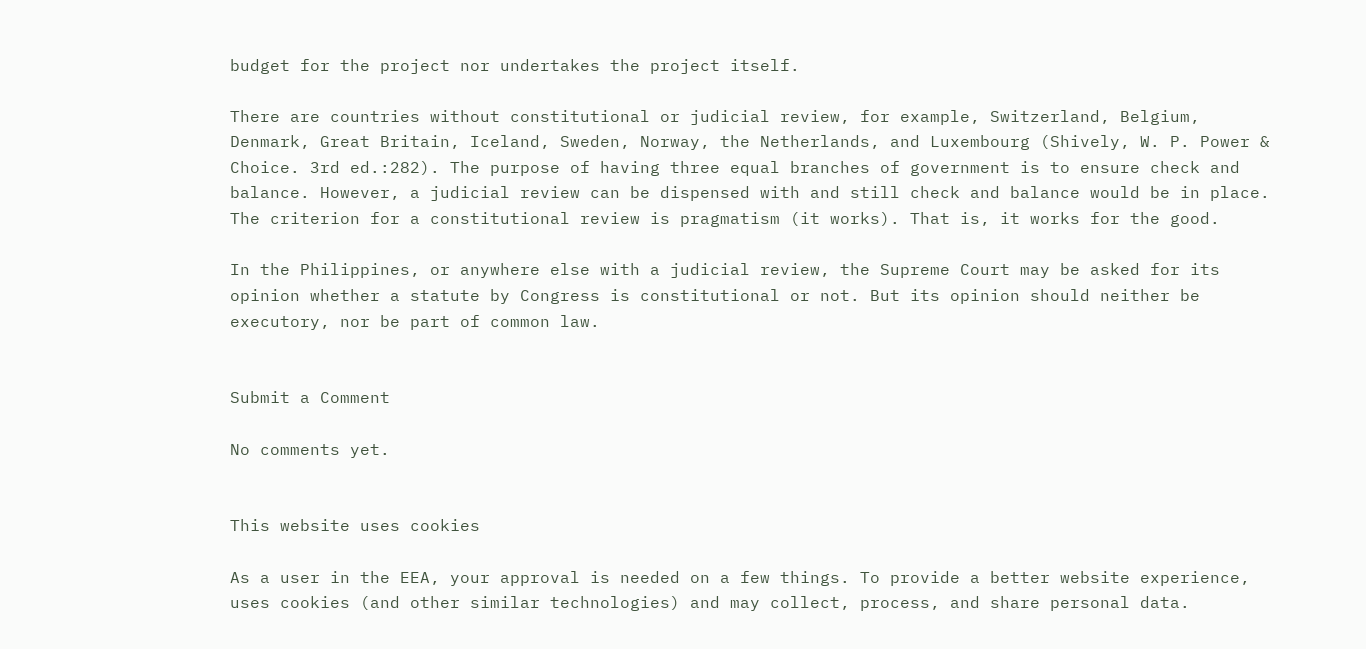budget for the project nor undertakes the project itself.

There are countries without constitutional or judicial review, for example, Switzerland, Belgium, Denmark, Great Britain, Iceland, Sweden, Norway, the Netherlands, and Luxembourg (Shively, W. P. Power & Choice. 3rd ed.:282). The purpose of having three equal branches of government is to ensure check and balance. However, a judicial review can be dispensed with and still check and balance would be in place. The criterion for a constitutional review is pragmatism (it works). That is, it works for the good.

In the Philippines, or anywhere else with a judicial review, the Supreme Court may be asked for its opinion whether a statute by Congress is constitutional or not. But its opinion should neither be executory, nor be part of common law.


Submit a Comment

No comments yet.


This website uses cookies

As a user in the EEA, your approval is needed on a few things. To provide a better website experience, uses cookies (and other similar technologies) and may collect, process, and share personal data.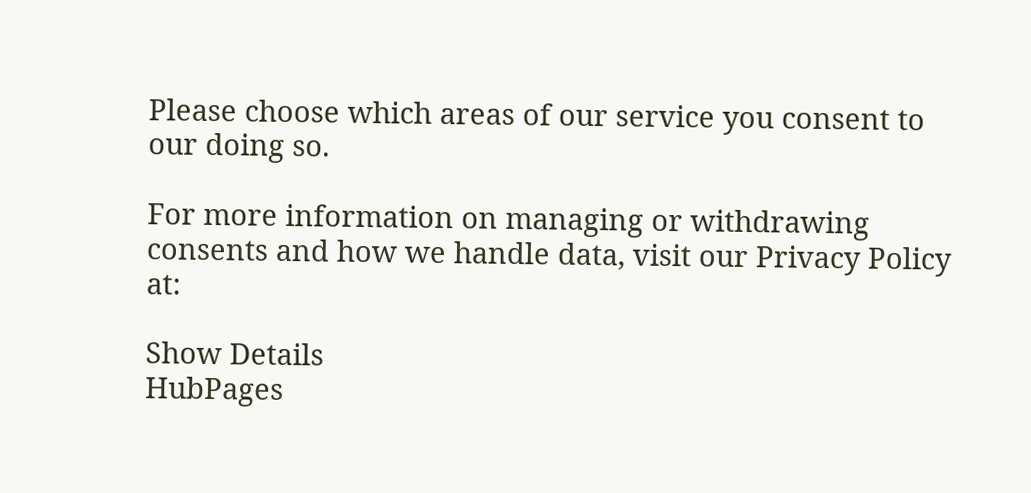Please choose which areas of our service you consent to our doing so.

For more information on managing or withdrawing consents and how we handle data, visit our Privacy Policy at:

Show Details
HubPages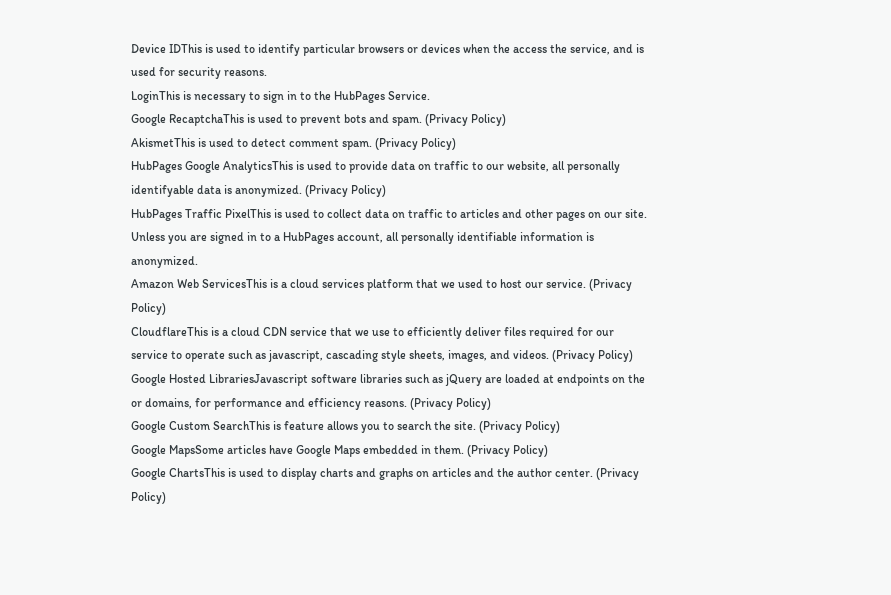Device IDThis is used to identify particular browsers or devices when the access the service, and is used for security reasons.
LoginThis is necessary to sign in to the HubPages Service.
Google RecaptchaThis is used to prevent bots and spam. (Privacy Policy)
AkismetThis is used to detect comment spam. (Privacy Policy)
HubPages Google AnalyticsThis is used to provide data on traffic to our website, all personally identifyable data is anonymized. (Privacy Policy)
HubPages Traffic PixelThis is used to collect data on traffic to articles and other pages on our site. Unless you are signed in to a HubPages account, all personally identifiable information is anonymized.
Amazon Web ServicesThis is a cloud services platform that we used to host our service. (Privacy Policy)
CloudflareThis is a cloud CDN service that we use to efficiently deliver files required for our service to operate such as javascript, cascading style sheets, images, and videos. (Privacy Policy)
Google Hosted LibrariesJavascript software libraries such as jQuery are loaded at endpoints on the or domains, for performance and efficiency reasons. (Privacy Policy)
Google Custom SearchThis is feature allows you to search the site. (Privacy Policy)
Google MapsSome articles have Google Maps embedded in them. (Privacy Policy)
Google ChartsThis is used to display charts and graphs on articles and the author center. (Privacy Policy)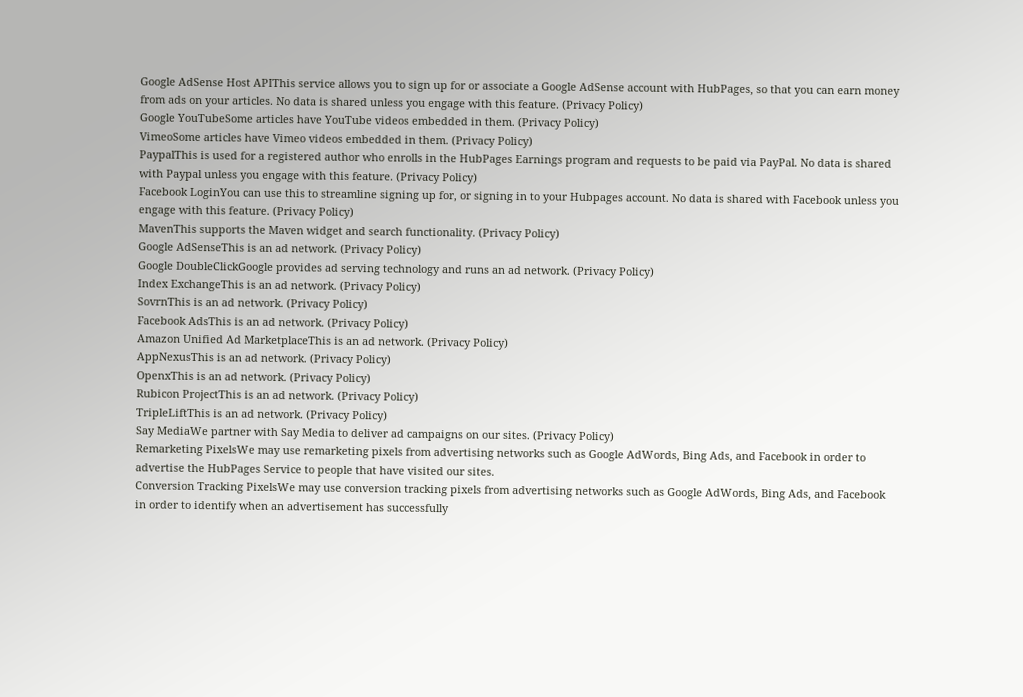Google AdSense Host APIThis service allows you to sign up for or associate a Google AdSense account with HubPages, so that you can earn money from ads on your articles. No data is shared unless you engage with this feature. (Privacy Policy)
Google YouTubeSome articles have YouTube videos embedded in them. (Privacy Policy)
VimeoSome articles have Vimeo videos embedded in them. (Privacy Policy)
PaypalThis is used for a registered author who enrolls in the HubPages Earnings program and requests to be paid via PayPal. No data is shared with Paypal unless you engage with this feature. (Privacy Policy)
Facebook LoginYou can use this to streamline signing up for, or signing in to your Hubpages account. No data is shared with Facebook unless you engage with this feature. (Privacy Policy)
MavenThis supports the Maven widget and search functionality. (Privacy Policy)
Google AdSenseThis is an ad network. (Privacy Policy)
Google DoubleClickGoogle provides ad serving technology and runs an ad network. (Privacy Policy)
Index ExchangeThis is an ad network. (Privacy Policy)
SovrnThis is an ad network. (Privacy Policy)
Facebook AdsThis is an ad network. (Privacy Policy)
Amazon Unified Ad MarketplaceThis is an ad network. (Privacy Policy)
AppNexusThis is an ad network. (Privacy Policy)
OpenxThis is an ad network. (Privacy Policy)
Rubicon ProjectThis is an ad network. (Privacy Policy)
TripleLiftThis is an ad network. (Privacy Policy)
Say MediaWe partner with Say Media to deliver ad campaigns on our sites. (Privacy Policy)
Remarketing PixelsWe may use remarketing pixels from advertising networks such as Google AdWords, Bing Ads, and Facebook in order to advertise the HubPages Service to people that have visited our sites.
Conversion Tracking PixelsWe may use conversion tracking pixels from advertising networks such as Google AdWords, Bing Ads, and Facebook in order to identify when an advertisement has successfully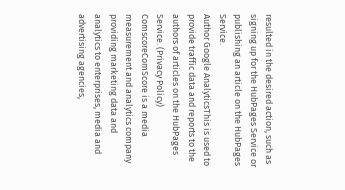resulted in the desired action, such as signing up for the HubPages Service or publishing an article on the HubPages Service.
Author Google AnalyticsThis is used to provide traffic data and reports to the authors of articles on the HubPages Service. (Privacy Policy)
ComscoreComScore is a media measurement and analytics company providing marketing data and analytics to enterprises, media and advertising agencies,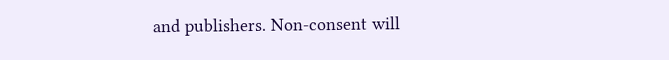and publishers. Non-consent will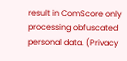result in ComScore only processing obfuscated personal data. (Privacy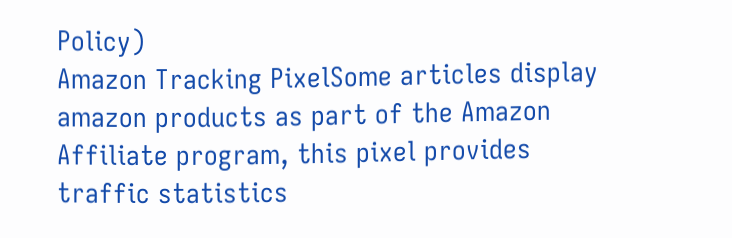Policy)
Amazon Tracking PixelSome articles display amazon products as part of the Amazon Affiliate program, this pixel provides traffic statistics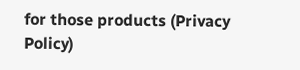for those products (Privacy Policy)